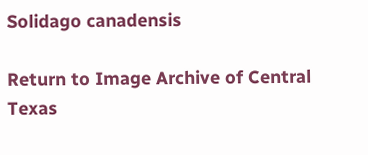Solidago canadensis

Return to Image Archive of Central Texas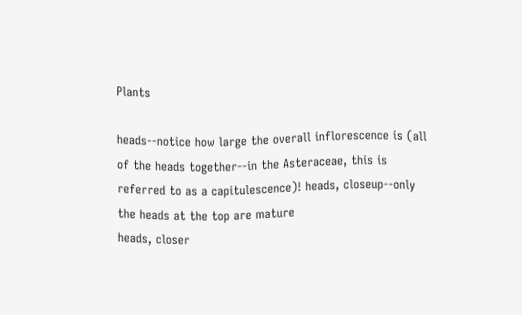Plants

heads--notice how large the overall inflorescence is (all of the heads together--in the Asteraceae, this is referred to as a capitulescence)! heads, closeup--only the heads at the top are mature
heads, closer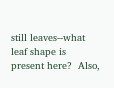still leaves--what leaf shape is present here?  Also,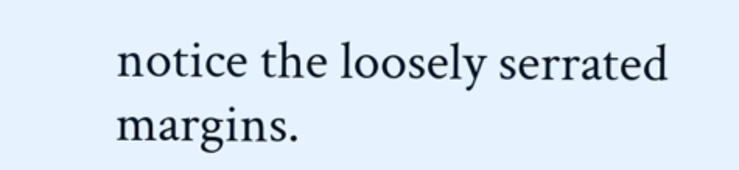notice the loosely serrated margins.